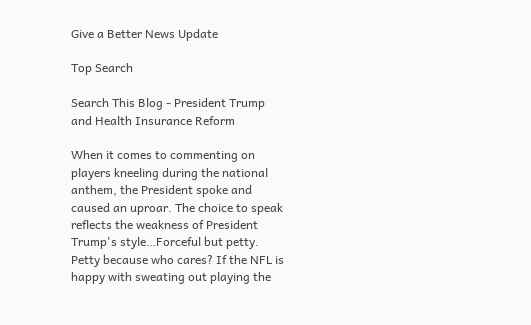Give a Better News Update

Top Search

Search This Blog - President Trump and Health Insurance Reform

When it comes to commenting on players kneeling during the national anthem, the President spoke and caused an uproar. The choice to speak reflects the weakness of President Trump's style…Forceful but petty. Petty because who cares? If the NFL is happy with sweating out playing the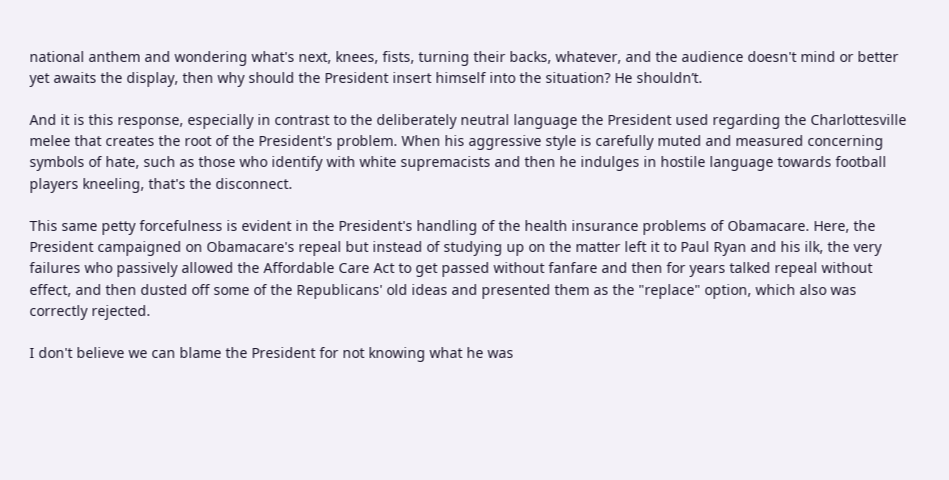national anthem and wondering what's next, knees, fists, turning their backs, whatever, and the audience doesn't mind or better yet awaits the display, then why should the President insert himself into the situation? He shouldn’t.

And it is this response, especially in contrast to the deliberately neutral language the President used regarding the Charlottesville melee that creates the root of the President's problem. When his aggressive style is carefully muted and measured concerning symbols of hate, such as those who identify with white supremacists and then he indulges in hostile language towards football players kneeling, that's the disconnect.

This same petty forcefulness is evident in the President's handling of the health insurance problems of Obamacare. Here, the President campaigned on Obamacare's repeal but instead of studying up on the matter left it to Paul Ryan and his ilk, the very failures who passively allowed the Affordable Care Act to get passed without fanfare and then for years talked repeal without effect, and then dusted off some of the Republicans' old ideas and presented them as the "replace" option, which also was correctly rejected.

I don't believe we can blame the President for not knowing what he was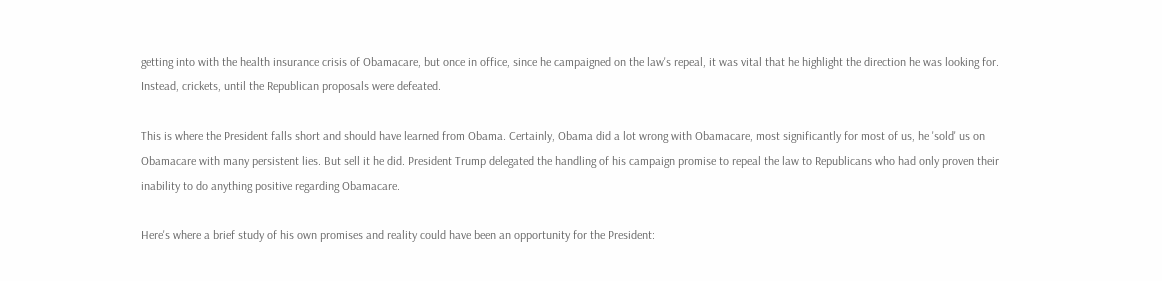getting into with the health insurance crisis of Obamacare, but once in office, since he campaigned on the law's repeal, it was vital that he highlight the direction he was looking for. Instead, crickets, until the Republican proposals were defeated.

This is where the President falls short and should have learned from Obama. Certainly, Obama did a lot wrong with Obamacare, most significantly for most of us, he 'sold' us on Obamacare with many persistent lies. But sell it he did. President Trump delegated the handling of his campaign promise to repeal the law to Republicans who had only proven their inability to do anything positive regarding Obamacare.

Here's where a brief study of his own promises and reality could have been an opportunity for the President: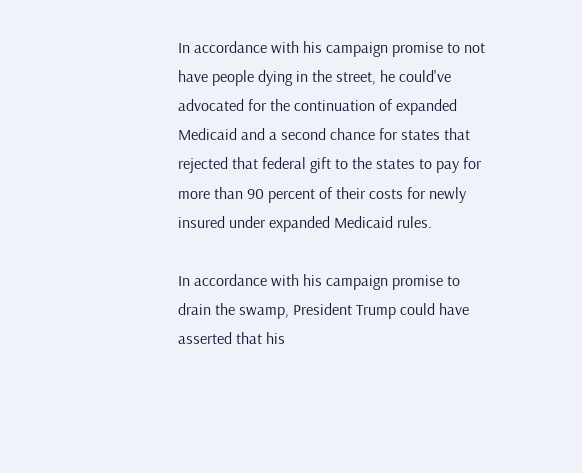In accordance with his campaign promise to not have people dying in the street, he could've advocated for the continuation of expanded Medicaid and a second chance for states that rejected that federal gift to the states to pay for more than 90 percent of their costs for newly insured under expanded Medicaid rules.

In accordance with his campaign promise to drain the swamp, President Trump could have asserted that his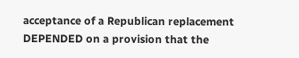acceptance of a Republican replacement DEPENDED on a provision that the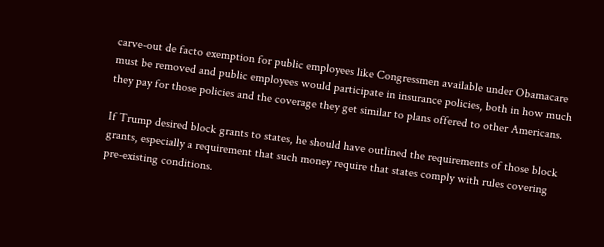carve-out de facto exemption for public employees like Congressmen available under Obamacare must be removed and public employees would participate in insurance policies, both in how much they pay for those policies and the coverage they get similar to plans offered to other Americans.

If Trump desired block grants to states, he should have outlined the requirements of those block grants, especially a requirement that such money require that states comply with rules covering pre-existing conditions.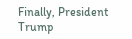Finally, President Trump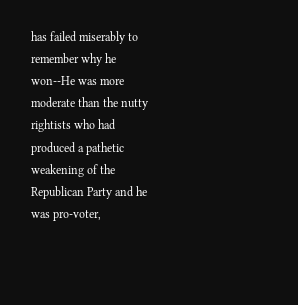has failed miserably to remember why he won--He was more moderate than the nutty rightists who had produced a pathetic weakening of the Republican Party and he was pro-voter,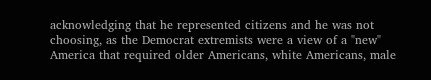acknowledging that he represented citizens and he was not choosing, as the Democrat extremists were a view of a "new" America that required older Americans, white Americans, male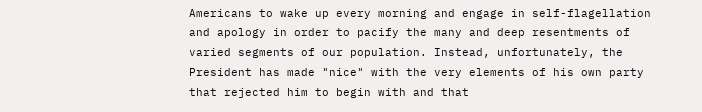Americans to wake up every morning and engage in self-flagellation and apology in order to pacify the many and deep resentments of varied segments of our population. Instead, unfortunately, the President has made "nice" with the very elements of his own party that rejected him to begin with and that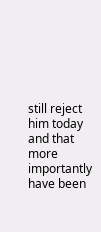still reject him today and that more importantly have been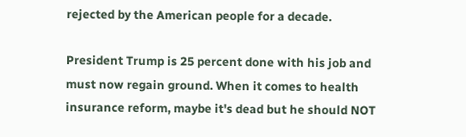rejected by the American people for a decade.

President Trump is 25 percent done with his job and must now regain ground. When it comes to health insurance reform, maybe it's dead but he should NOT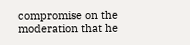compromise on the moderation that he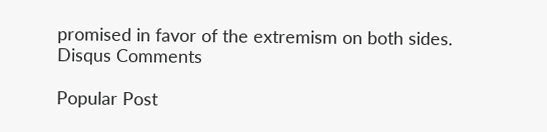promised in favor of the extremism on both sides.
Disqus Comments

Popular Post